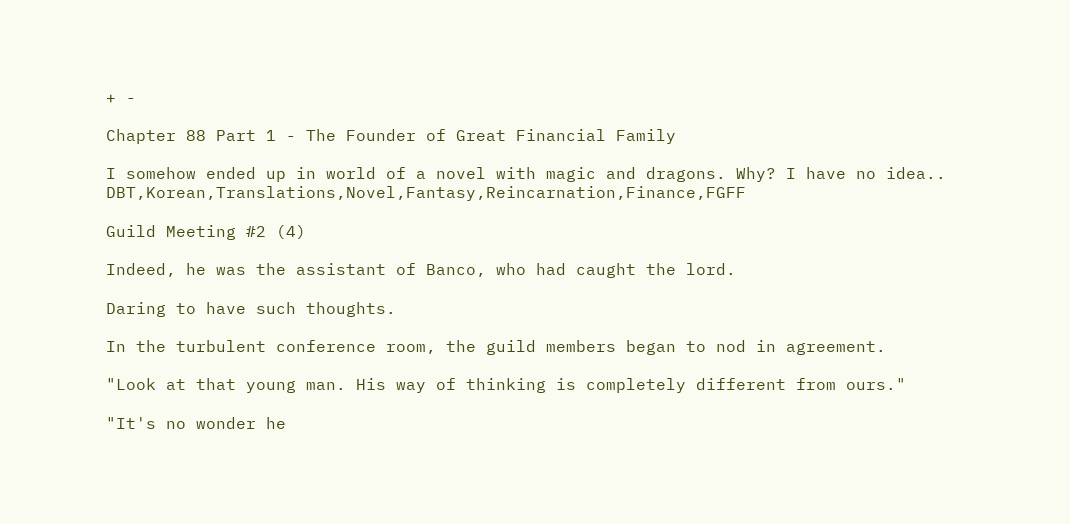+ -

Chapter 88 Part 1 - The Founder of Great Financial Family

I somehow ended up in world of a novel with magic and dragons. Why? I have no idea.. DBT,Korean,Translations,Novel,Fantasy,Reincarnation,Finance,FGFF

Guild Meeting #2 (4)

Indeed, he was the assistant of Banco, who had caught the lord.

Daring to have such thoughts.

In the turbulent conference room, the guild members began to nod in agreement.

"Look at that young man. His way of thinking is completely different from ours."

"It's no wonder he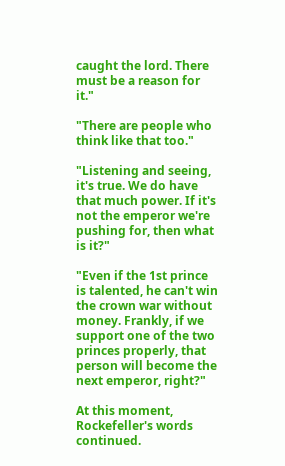caught the lord. There must be a reason for it."

"There are people who think like that too."

"Listening and seeing, it's true. We do have that much power. If it's not the emperor we're pushing for, then what is it?"

"Even if the 1st prince is talented, he can't win the crown war without money. Frankly, if we support one of the two princes properly, that person will become the next emperor, right?"

At this moment, Rockefeller's words continued.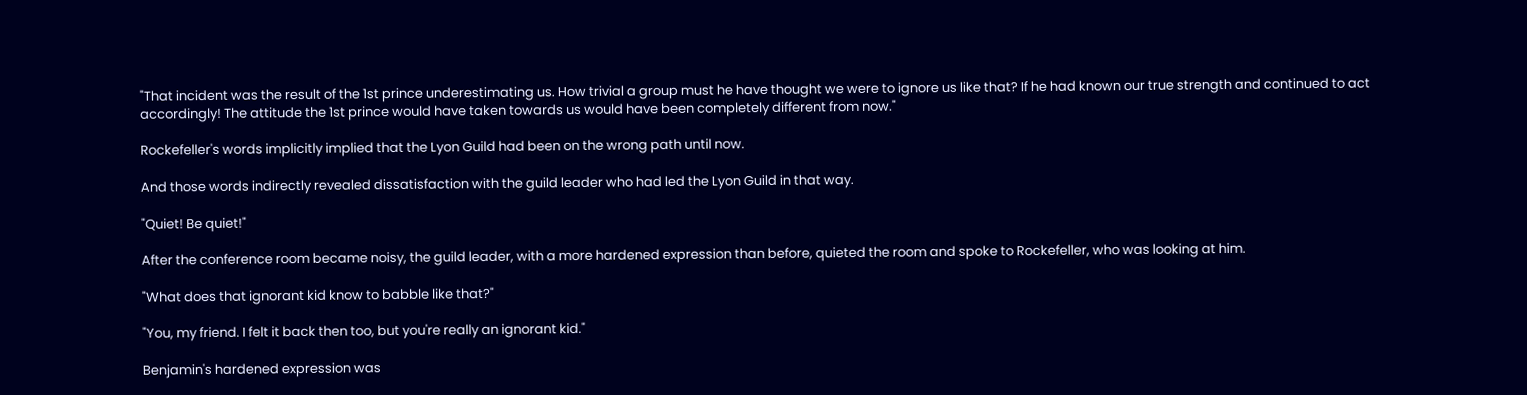"That incident was the result of the 1st prince underestimating us. How trivial a group must he have thought we were to ignore us like that? If he had known our true strength and continued to act accordingly! The attitude the 1st prince would have taken towards us would have been completely different from now."

Rockefeller's words implicitly implied that the Lyon Guild had been on the wrong path until now.

And those words indirectly revealed dissatisfaction with the guild leader who had led the Lyon Guild in that way.

"Quiet! Be quiet!"

After the conference room became noisy, the guild leader, with a more hardened expression than before, quieted the room and spoke to Rockefeller, who was looking at him.

"What does that ignorant kid know to babble like that?"

"You, my friend. I felt it back then too, but you're really an ignorant kid."

Benjamin's hardened expression was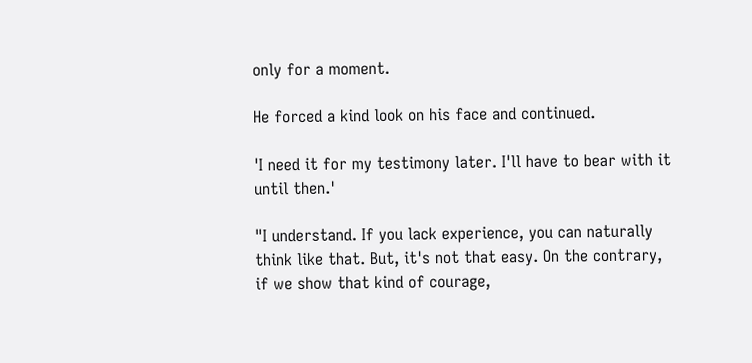only for a moment.

He forced a kind look on his face and continued.

'I need it for my testimony later. I'll have to bear with it until then.'

"I understand. If you lack experience, you can naturally think like that. But, it's not that easy. On the contrary, if we show that kind of courage,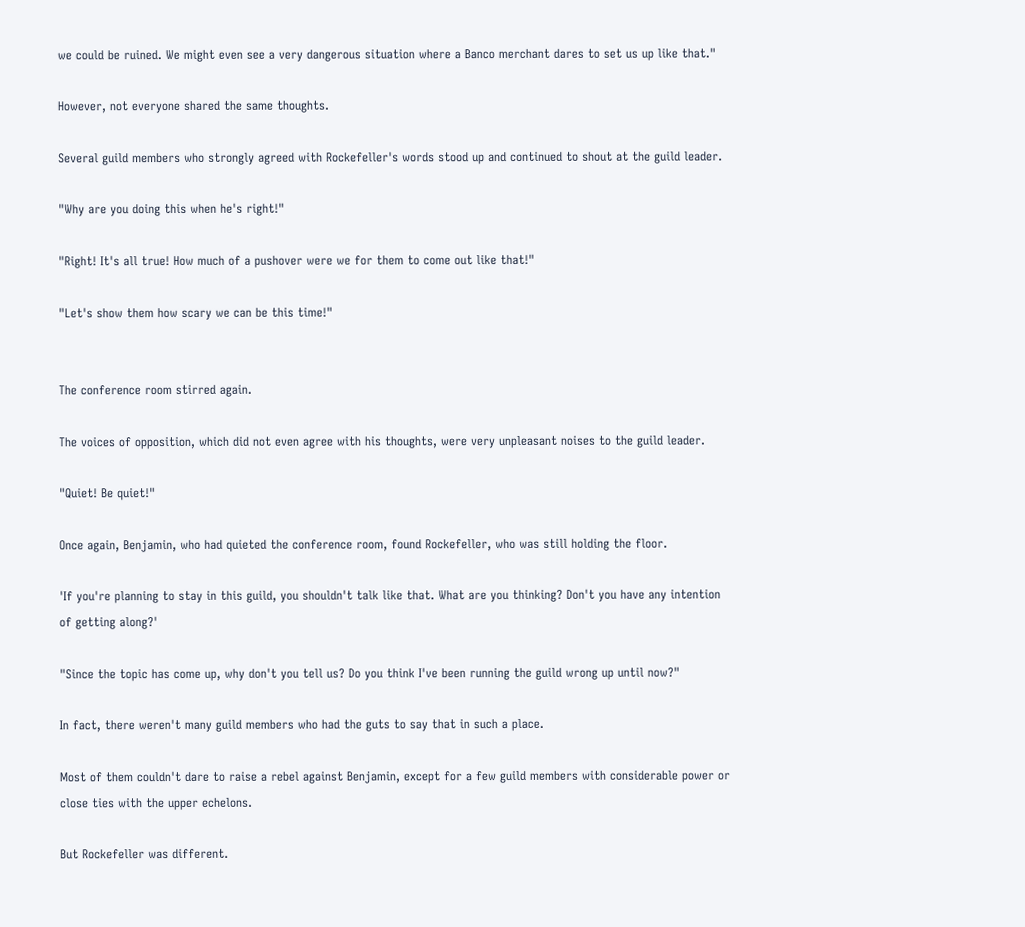we could be ruined. We might even see a very dangerous situation where a Banco merchant dares to set us up like that."

However, not everyone shared the same thoughts.

Several guild members who strongly agreed with Rockefeller's words stood up and continued to shout at the guild leader.

"Why are you doing this when he's right!"

"Right! It's all true! How much of a pushover were we for them to come out like that!"

"Let's show them how scary we can be this time!"


The conference room stirred again.

The voices of opposition, which did not even agree with his thoughts, were very unpleasant noises to the guild leader.

"Quiet! Be quiet!"

Once again, Benjamin, who had quieted the conference room, found Rockefeller, who was still holding the floor.

'If you're planning to stay in this guild, you shouldn't talk like that. What are you thinking? Don't you have any intention of getting along?'

"Since the topic has come up, why don't you tell us? Do you think I've been running the guild wrong up until now?"

In fact, there weren't many guild members who had the guts to say that in such a place.

Most of them couldn't dare to raise a rebel against Benjamin, except for a few guild members with considerable power or close ties with the upper echelons.

But Rockefeller was different.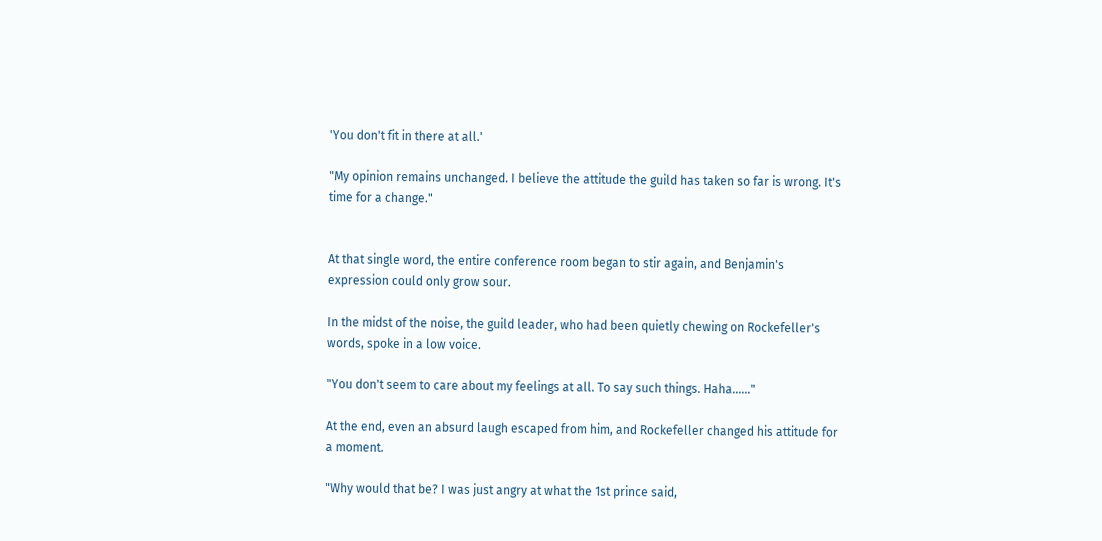'You don't fit in there at all.'

"My opinion remains unchanged. I believe the attitude the guild has taken so far is wrong. It's time for a change."


At that single word, the entire conference room began to stir again, and Benjamin's expression could only grow sour.

In the midst of the noise, the guild leader, who had been quietly chewing on Rockefeller's words, spoke in a low voice.

"You don't seem to care about my feelings at all. To say such things. Haha......"

At the end, even an absurd laugh escaped from him, and Rockefeller changed his attitude for a moment.

"Why would that be? I was just angry at what the 1st prince said,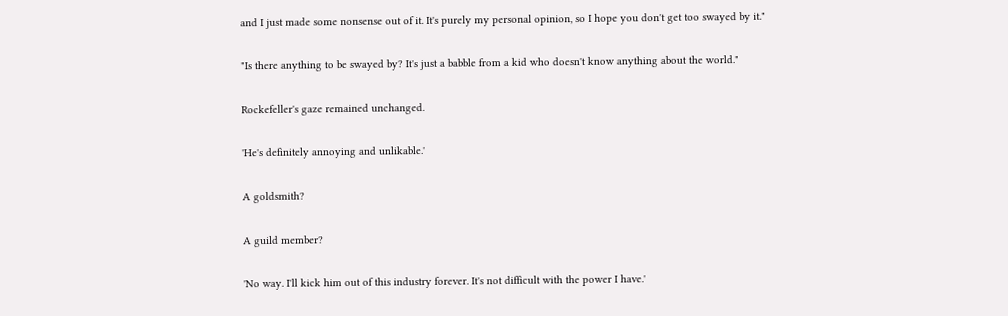and I just made some nonsense out of it. It's purely my personal opinion, so I hope you don't get too swayed by it."

"Is there anything to be swayed by? It's just a babble from a kid who doesn't know anything about the world."

Rockefeller's gaze remained unchanged.

'He's definitely annoying and unlikable.'

A goldsmith?

A guild member?

'No way. I'll kick him out of this industry forever. It's not difficult with the power I have.'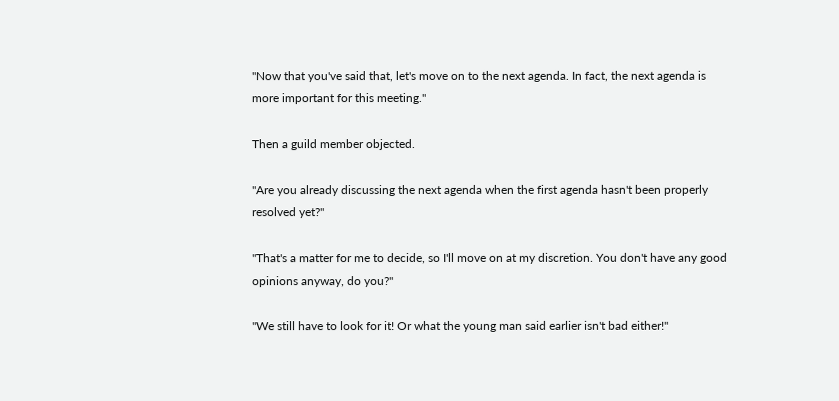"Now that you've said that, let's move on to the next agenda. In fact, the next agenda is more important for this meeting."

Then a guild member objected.

"Are you already discussing the next agenda when the first agenda hasn't been properly resolved yet?"

"That's a matter for me to decide, so I'll move on at my discretion. You don't have any good opinions anyway, do you?"

"We still have to look for it! Or what the young man said earlier isn't bad either!"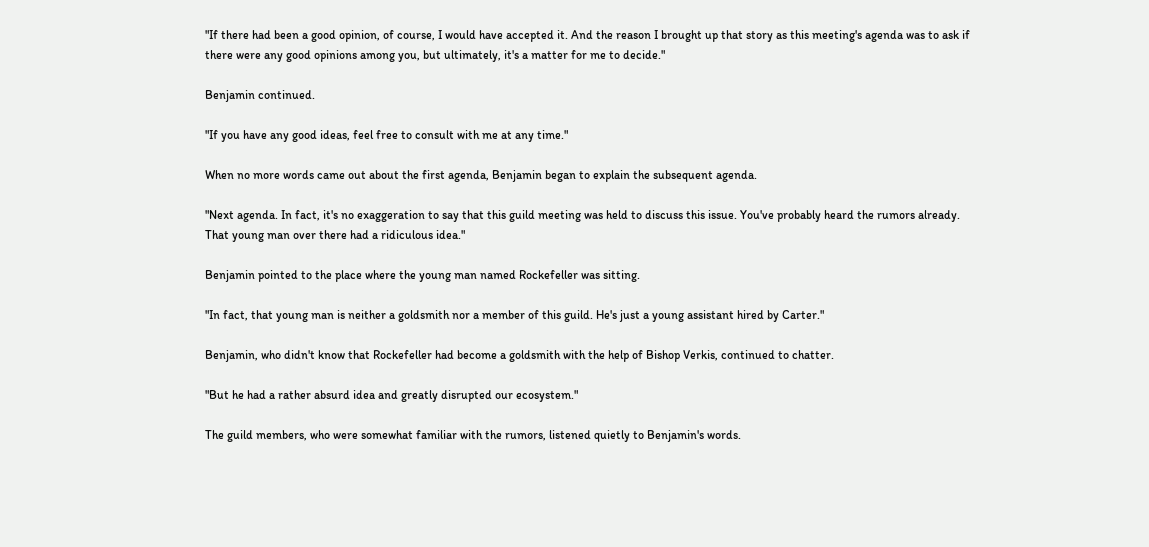"If there had been a good opinion, of course, I would have accepted it. And the reason I brought up that story as this meeting's agenda was to ask if there were any good opinions among you, but ultimately, it's a matter for me to decide."

Benjamin continued.

"If you have any good ideas, feel free to consult with me at any time."

When no more words came out about the first agenda, Benjamin began to explain the subsequent agenda.

"Next agenda. In fact, it's no exaggeration to say that this guild meeting was held to discuss this issue. You've probably heard the rumors already. That young man over there had a ridiculous idea."

Benjamin pointed to the place where the young man named Rockefeller was sitting.

"In fact, that young man is neither a goldsmith nor a member of this guild. He's just a young assistant hired by Carter."

Benjamin, who didn't know that Rockefeller had become a goldsmith with the help of Bishop Verkis, continued to chatter.

"But he had a rather absurd idea and greatly disrupted our ecosystem."

The guild members, who were somewhat familiar with the rumors, listened quietly to Benjamin's words.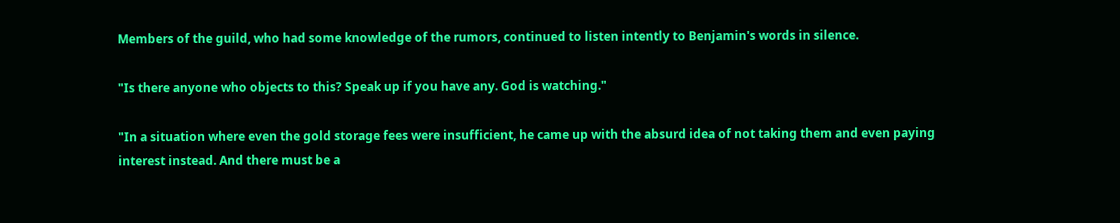Members of the guild, who had some knowledge of the rumors, continued to listen intently to Benjamin's words in silence.

"Is there anyone who objects to this? Speak up if you have any. God is watching."

"In a situation where even the gold storage fees were insufficient, he came up with the absurd idea of not taking them and even paying interest instead. And there must be a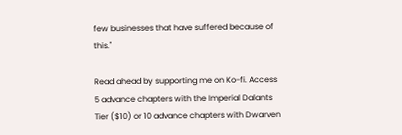few businesses that have suffered because of this."

Read ahead by supporting me on Ko-fi. Access 5 advance chapters with the Imperial Dalants Tier ($10) or 10 advance chapters with Dwarven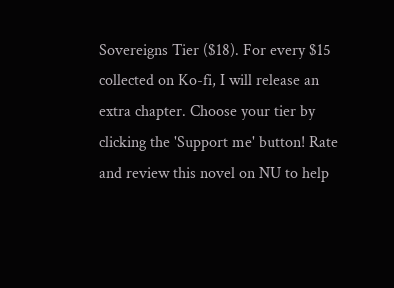Sovereigns Tier ($18). For every $15 collected on Ko-fi, I will release an extra chapter. Choose your tier by clicking the 'Support me' button! Rate and review this novel on NU to help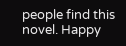people find this novel. Happy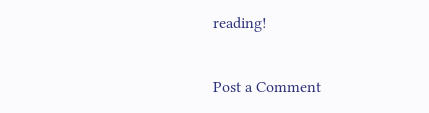reading!

Post a Comment